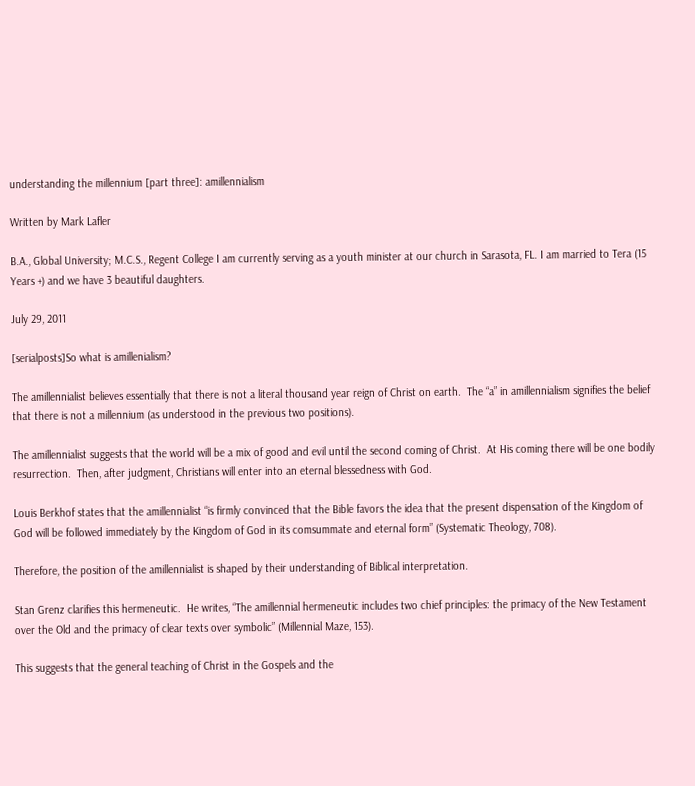understanding the millennium [part three]: amillennialism

Written by Mark Lafler

B.A., Global University; M.C.S., Regent College I am currently serving as a youth minister at our church in Sarasota, FL. I am married to Tera (15 Years +) and we have 3 beautiful daughters.

July 29, 2011

[serialposts]So what is amillenialism?

The amillennialist believes essentially that there is not a literal thousand year reign of Christ on earth.  The “a” in amillennialism signifies the belief that there is not a millennium (as understood in the previous two positions).

The amillennialist suggests that the world will be a mix of good and evil until the second coming of Christ.  At His coming there will be one bodily resurrection.  Then, after judgment, Christians will enter into an eternal blessedness with God.

Louis Berkhof states that the amillennialist “is firmly convinced that the Bible favors the idea that the present dispensation of the Kingdom of God will be followed immediately by the Kingdom of God in its comsummate and eternal form” (Systematic Theology, 708).

Therefore, the position of the amillennialist is shaped by their understanding of Biblical interpretation.

Stan Grenz clarifies this hermeneutic.  He writes, “The amillennial hermeneutic includes two chief principles: the primacy of the New Testament over the Old and the primacy of clear texts over symbolic” (Millennial Maze, 153).

This suggests that the general teaching of Christ in the Gospels and the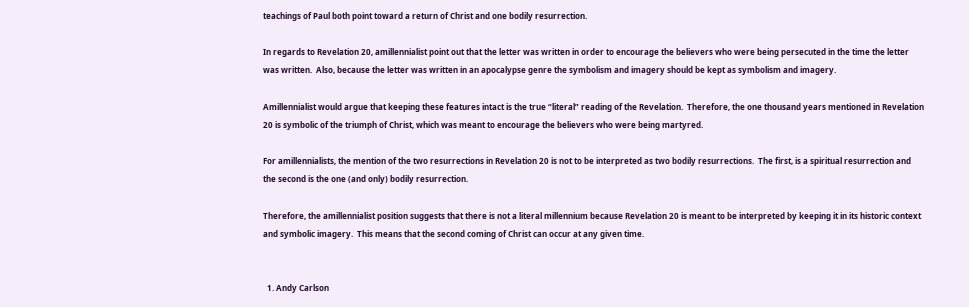teachings of Paul both point toward a return of Christ and one bodily resurrection.

In regards to Revelation 20, amillennialist point out that the letter was written in order to encourage the believers who were being persecuted in the time the letter was written.  Also, because the letter was written in an apocalypse genre the symbolism and imagery should be kept as symbolism and imagery.

Amillennialist would argue that keeping these features intact is the true “literal” reading of the Revelation.  Therefore, the one thousand years mentioned in Revelation 20 is symbolic of the triumph of Christ, which was meant to encourage the believers who were being martyred.

For amillennialists, the mention of the two resurrections in Revelation 20 is not to be interpreted as two bodily resurrections.  The first, is a spiritual resurrection and the second is the one (and only) bodily resurrection.

Therefore, the amillennialist position suggests that there is not a literal millennium because Revelation 20 is meant to be interpreted by keeping it in its historic context and symbolic imagery.  This means that the second coming of Christ can occur at any given time.


  1. Andy Carlson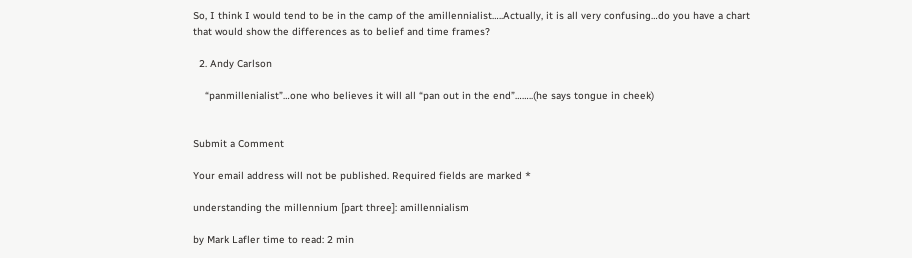So, I think I would tend to be in the camp of the amillennialist…..Actually, it is all very confusing…do you have a chart that would show the differences as to belief and time frames?

  2. Andy Carlson

    “panmillenialist”…one who believes it will all “pan out in the end”……..(he says tongue in cheek)


Submit a Comment

Your email address will not be published. Required fields are marked *

understanding the millennium [part three]: amillennialism

by Mark Lafler time to read: 2 min